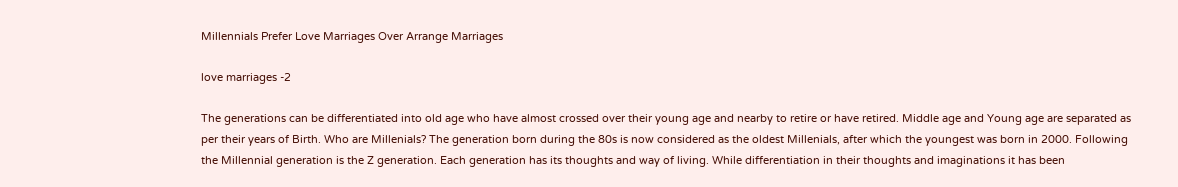Millennials Prefer Love Marriages Over Arrange Marriages

love marriages -2

The generations can be differentiated into old age who have almost crossed over their young age and nearby to retire or have retired. Middle age and Young age are separated as per their years of Birth. Who are Millenials? The generation born during the 80s is now considered as the oldest Millenials, after which the youngest was born in 2000. Following the Millennial generation is the Z generation. Each generation has its thoughts and way of living. While differentiation in their thoughts and imaginations it has been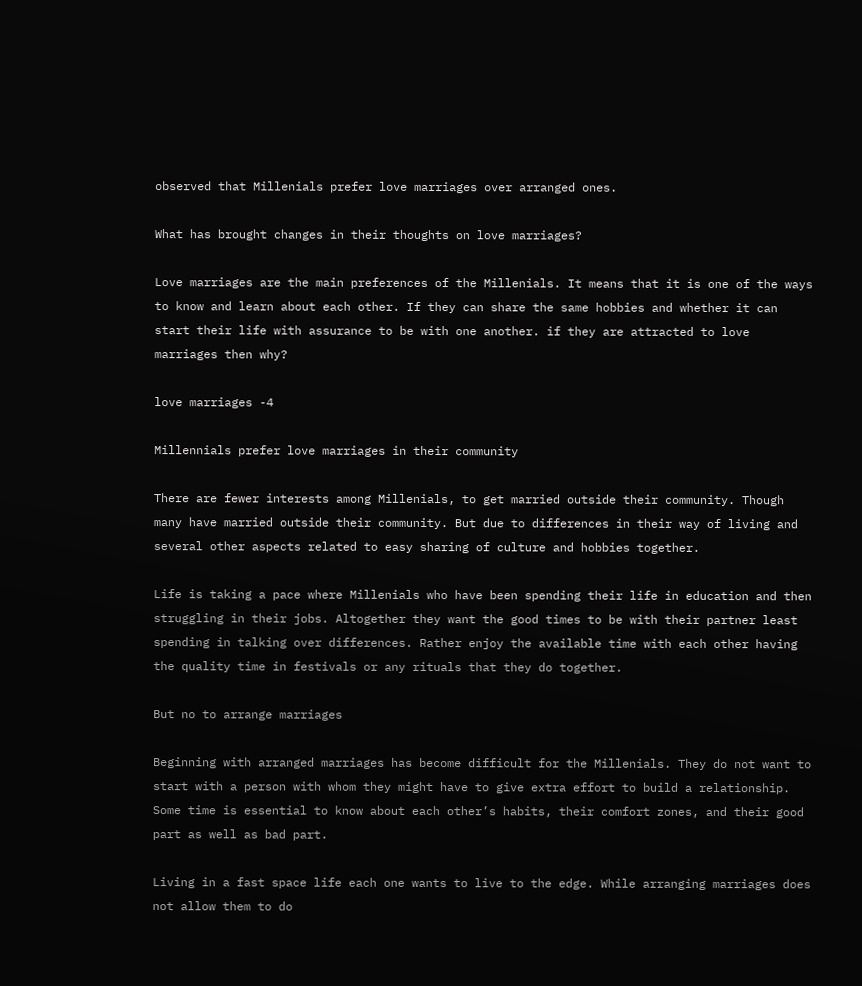observed that Millenials prefer love marriages over arranged ones.

What has brought changes in their thoughts on love marriages?

Love marriages are the main preferences of the Millenials. It means that it is one of the ways to know and learn about each other. If they can share the same hobbies and whether it can start their life with assurance to be with one another. if they are attracted to love marriages then why?

love marriages -4

Millennials prefer love marriages in their community

There are fewer interests among Millenials, to get married outside their community. Though many have married outside their community. But due to differences in their way of living and several other aspects related to easy sharing of culture and hobbies together.

Life is taking a pace where Millenials who have been spending their life in education and then struggling in their jobs. Altogether they want the good times to be with their partner least spending in talking over differences. Rather enjoy the available time with each other having the quality time in festivals or any rituals that they do together.

But no to arrange marriages

Beginning with arranged marriages has become difficult for the Millenials. They do not want to start with a person with whom they might have to give extra effort to build a relationship. Some time is essential to know about each other’s habits, their comfort zones, and their good part as well as bad part.

Living in a fast space life each one wants to live to the edge. While arranging marriages does not allow them to do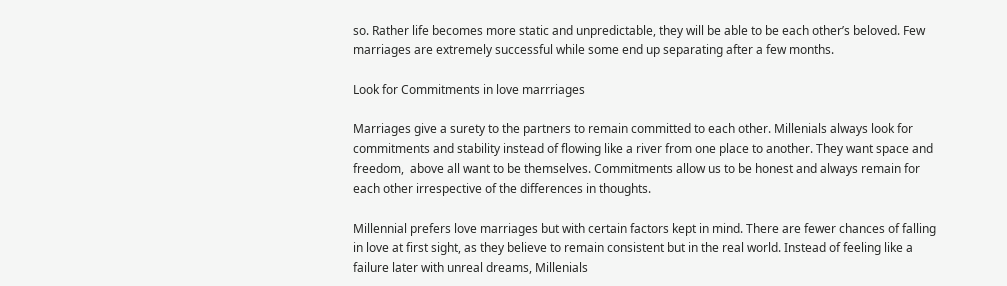so. Rather life becomes more static and unpredictable, they will be able to be each other’s beloved. Few marriages are extremely successful while some end up separating after a few months.

Look for Commitments in love marrriages

Marriages give a surety to the partners to remain committed to each other. Millenials always look for commitments and stability instead of flowing like a river from one place to another. They want space and freedom,  above all want to be themselves. Commitments allow us to be honest and always remain for each other irrespective of the differences in thoughts.

Millennial prefers love marriages but with certain factors kept in mind. There are fewer chances of falling in love at first sight, as they believe to remain consistent but in the real world. Instead of feeling like a failure later with unreal dreams, Millenials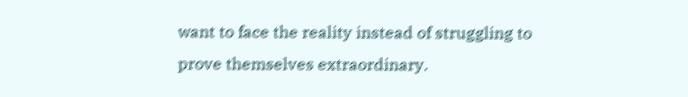want to face the reality instead of struggling to prove themselves extraordinary.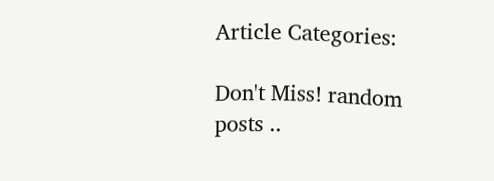Article Categories:

Don't Miss! random posts ..